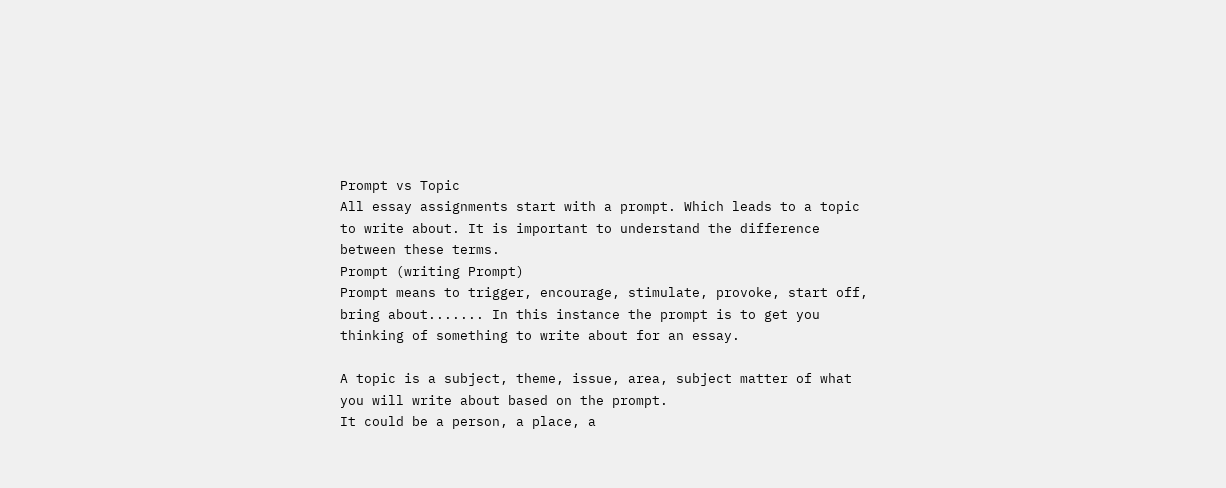Prompt vs Topic
All essay assignments start with a prompt. Which leads to a topic to write about. It is important to understand the difference between these terms.
Prompt (writing Prompt)
Prompt means to trigger, encourage, stimulate, provoke, start off, bring about....... In this instance the prompt is to get you thinking of something to write about for an essay.

A topic is a subject, theme, issue, area, subject matter of what you will write about based on the prompt.
It could be a person, a place, a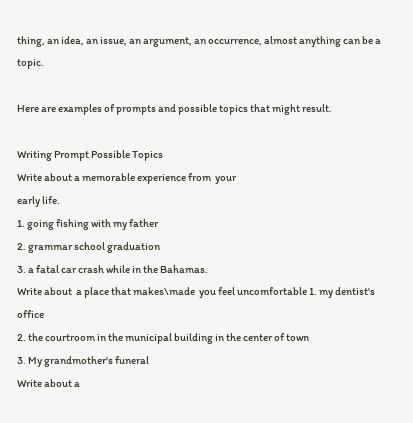thing, an idea, an issue, an argument, an occurrence, almost anything can be a topic.

Here are examples of prompts and possible topics that might result.

Writing Prompt Possible Topics
Write about a memorable experience from  your
early life.
1. going fishing with my father
2. grammar school graduation
3. a fatal car crash while in the Bahamas.
Write about  a place that makes\made  you feel uncomfortable 1. my dentist's office
2. the courtroom in the municipal building in the center of town
3. My grandmother's funeral
Write about a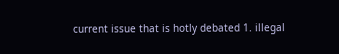current issue that is hotly debated 1. illegal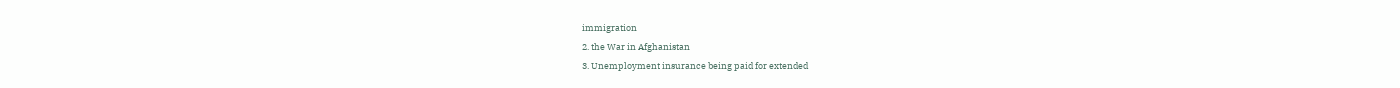immigration
2. the War in Afghanistan
3. Unemployment insurance being paid for extended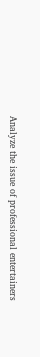Analyze the issue of professional entertainers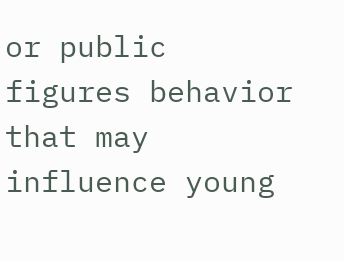or public figures behavior that may influence young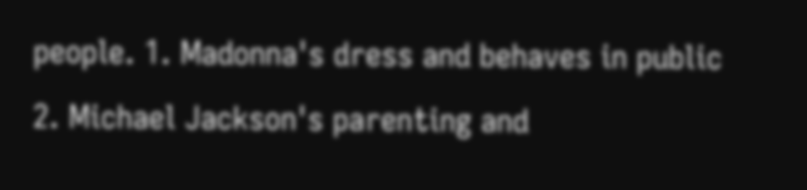people. 1. Madonna's dress and behaves in public
2. Michael Jackson's parenting and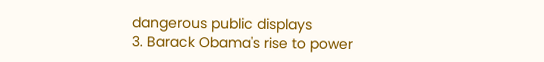dangerous public displays
3. Barack Obama's rise to power